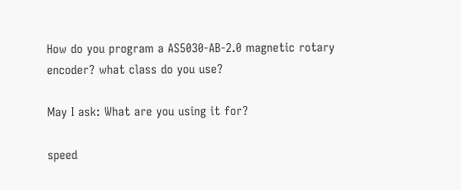How do you program a AS5030-AB-2.0 magnetic rotary encoder? what class do you use?

May I ask: What are you using it for?

speed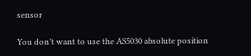sensor

You don’t want to use the AS5030 absolute position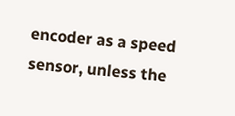encoder as a speed sensor, unless the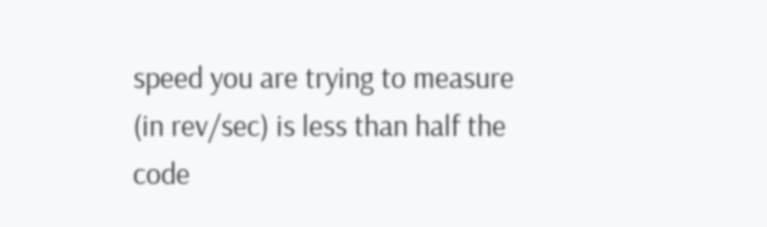speed you are trying to measure (in rev/sec) is less than half the code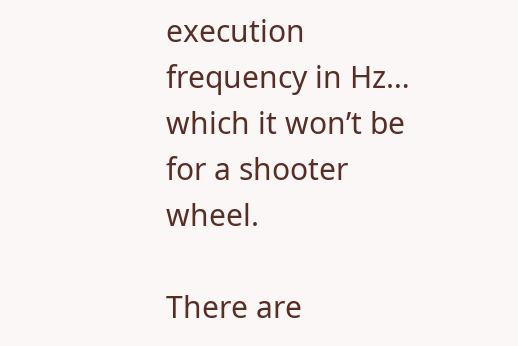execution frequency in Hz… which it won’t be for a shooter wheel.

There are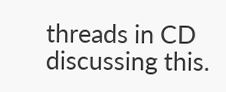threads in CD discussing this.